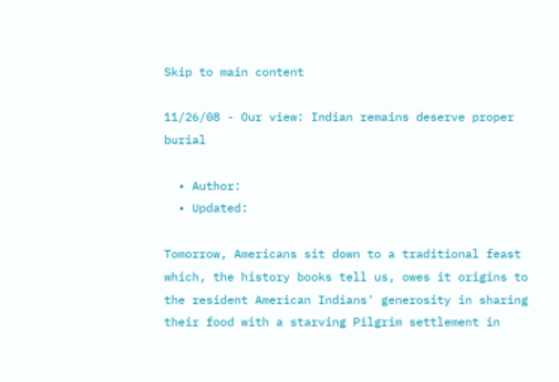Skip to main content

11/26/08 - Our view: Indian remains deserve proper burial

  • Author:
  • Updated:

Tomorrow, Americans sit down to a traditional feast which, the history books tell us, owes it origins to the resident American Indians' generosity in sharing their food with a starving Pilgrim settlement in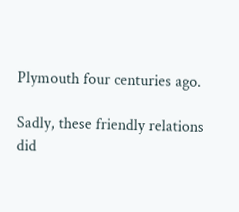Plymouth four centuries ago.

Sadly, these friendly relations did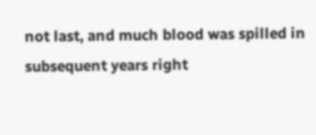not last, and much blood was spilled in subsequent years right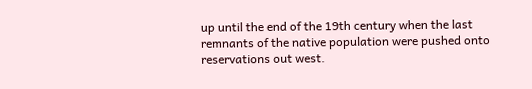up until the end of the 19th century when the last remnants of the native population were pushed onto reservations out west.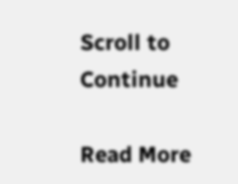Scroll to Continue

Read More